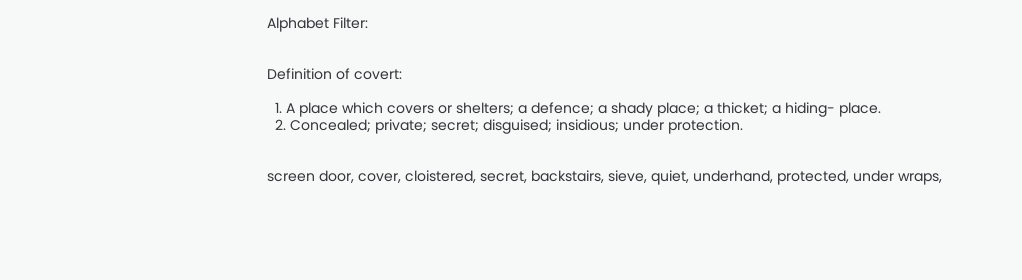Alphabet Filter:


Definition of covert:

  1. A place which covers or shelters; a defence; a shady place; a thicket; a hiding- place.
  2. Concealed; private; secret; disguised; insidious; under protection.


screen door, cover, cloistered, secret, backstairs, sieve, quiet, underhand, protected, under wraps,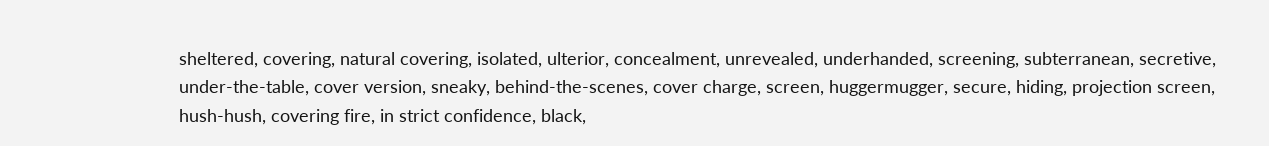sheltered, covering, natural covering, isolated, ulterior, concealment, unrevealed, underhanded, screening, subterranean, secretive, under-the-table, cover version, sneaky, behind-the-scenes, cover charge, screen, huggermugger, secure, hiding, projection screen, hush-hush, covering fire, in strict confidence, black,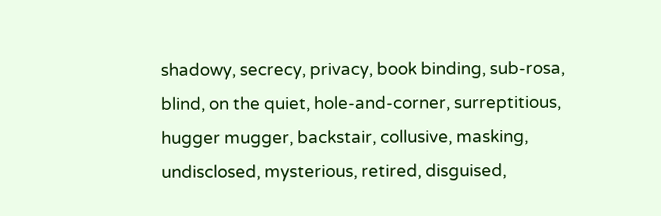shadowy, secrecy, privacy, book binding, sub-rosa, blind, on the quiet, hole-and-corner, surreptitious, hugger mugger, backstair, collusive, masking, undisclosed, mysterious, retired, disguised,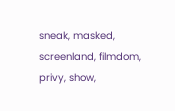sneak, masked, screenland, filmdom, privy, show,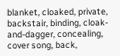blanket, cloaked, private, backstair, binding, cloak-and-dagger, concealing, cover song, back,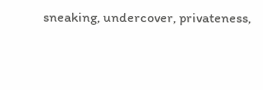sneaking, undercover, privateness,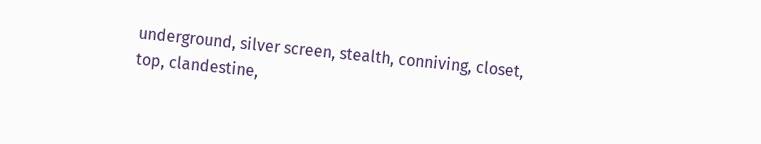underground, silver screen, stealth, conniving, closet, top, clandestine,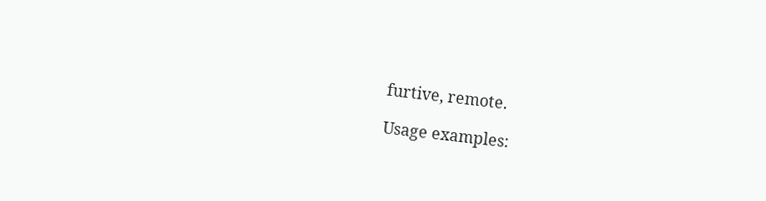furtive, remote.

Usage examples: